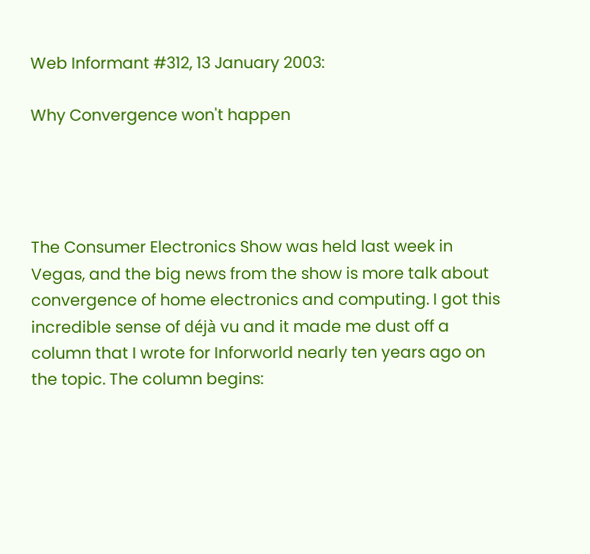Web Informant #312, 13 January 2003:

Why Convergence won't happen




The Consumer Electronics Show was held last week in Vegas, and the big news from the show is more talk about convergence of home electronics and computing. I got this incredible sense of déjà vu and it made me dust off a column that I wrote for Inforworld nearly ten years ago on the topic. The column begins: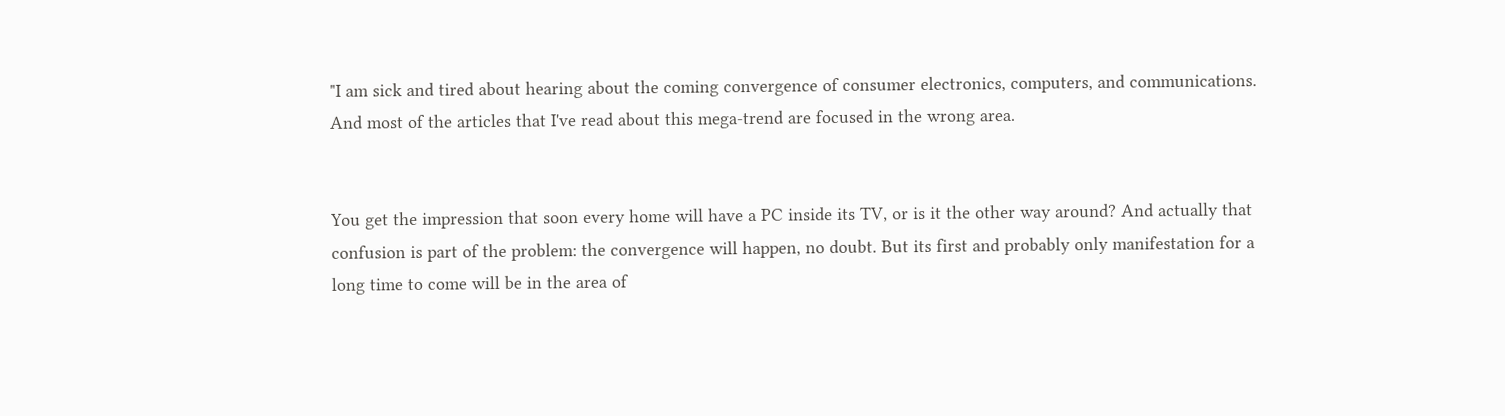"I am sick and tired about hearing about the coming convergence of consumer electronics, computers, and communications. And most of the articles that I've read about this mega-trend are focused in the wrong area.


You get the impression that soon every home will have a PC inside its TV, or is it the other way around? And actually that confusion is part of the problem: the convergence will happen, no doubt. But its first and probably only manifestation for a long time to come will be in the area of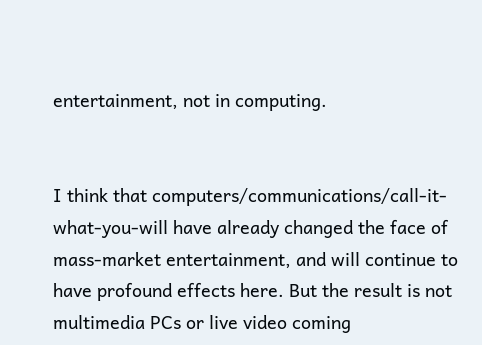entertainment, not in computing.


I think that computers/communications/call-it-what-you-will have already changed the face of mass-market entertainment, and will continue to have profound effects here. But the result is not multimedia PCs or live video coming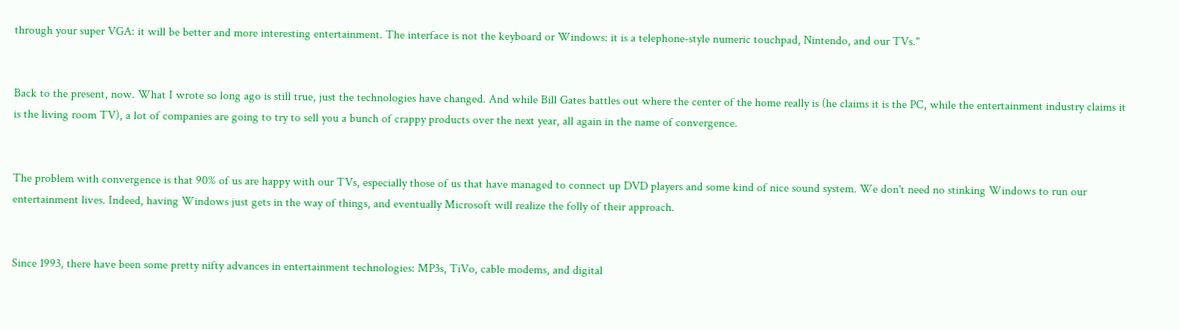through your super VGA: it will be better and more interesting entertainment. The interface is not the keyboard or Windows: it is a telephone-style numeric touchpad, Nintendo, and our TVs."


Back to the present, now. What I wrote so long ago is still true, just the technologies have changed. And while Bill Gates battles out where the center of the home really is (he claims it is the PC, while the entertainment industry claims it is the living room TV), a lot of companies are going to try to sell you a bunch of crappy products over the next year, all again in the name of convergence.


The problem with convergence is that 90% of us are happy with our TVs, especially those of us that have managed to connect up DVD players and some kind of nice sound system. We don't need no stinking Windows to run our entertainment lives. Indeed, having Windows just gets in the way of things, and eventually Microsoft will realize the folly of their approach.


Since 1993, there have been some pretty nifty advances in entertainment technologies: MP3s, TiVo, cable modems, and digital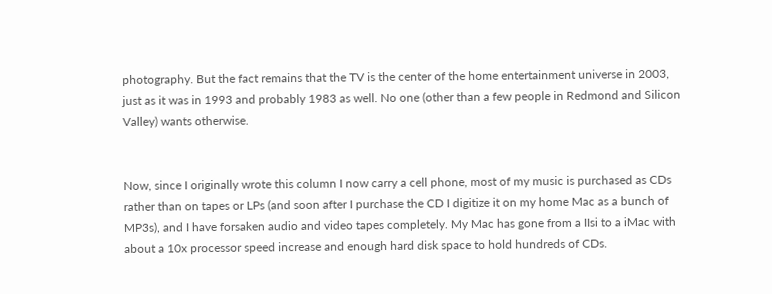photography. But the fact remains that the TV is the center of the home entertainment universe in 2003, just as it was in 1993 and probably 1983 as well. No one (other than a few people in Redmond and Silicon Valley) wants otherwise.


Now, since I originally wrote this column I now carry a cell phone, most of my music is purchased as CDs rather than on tapes or LPs (and soon after I purchase the CD I digitize it on my home Mac as a bunch of MP3s), and I have forsaken audio and video tapes completely. My Mac has gone from a IIsi to a iMac with about a 10x processor speed increase and enough hard disk space to hold hundreds of CDs.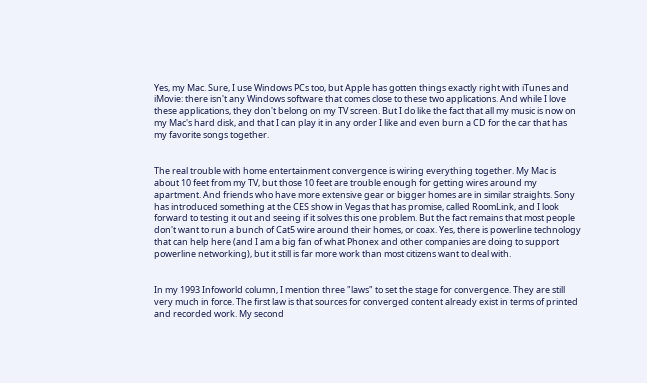Yes, my Mac. Sure, I use Windows PCs too, but Apple has gotten things exactly right with iTunes and iMovie: there isn't any Windows software that comes close to these two applications. And while I love these applications, they don't belong on my TV screen. But I do like the fact that all my music is now on my Mac's hard disk, and that I can play it in any order I like and even burn a CD for the car that has my favorite songs together.


The real trouble with home entertainment convergence is wiring everything together. My Mac is about 10 feet from my TV, but those 10 feet are trouble enough for getting wires around my apartment. And friends who have more extensive gear or bigger homes are in similar straights. Sony has introduced something at the CES show in Vegas that has promise, called RoomLink, and I look forward to testing it out and seeing if it solves this one problem. But the fact remains that most people don't want to run a bunch of Cat5 wire around their homes, or coax. Yes, there is powerline technology that can help here (and I am a big fan of what Phonex and other companies are doing to support powerline networking), but it still is far more work than most citizens want to deal with.


In my 1993 Infoworld column, I mention three "laws" to set the stage for convergence. They are still very much in force. The first law is that sources for converged content already exist in terms of printed and recorded work. My second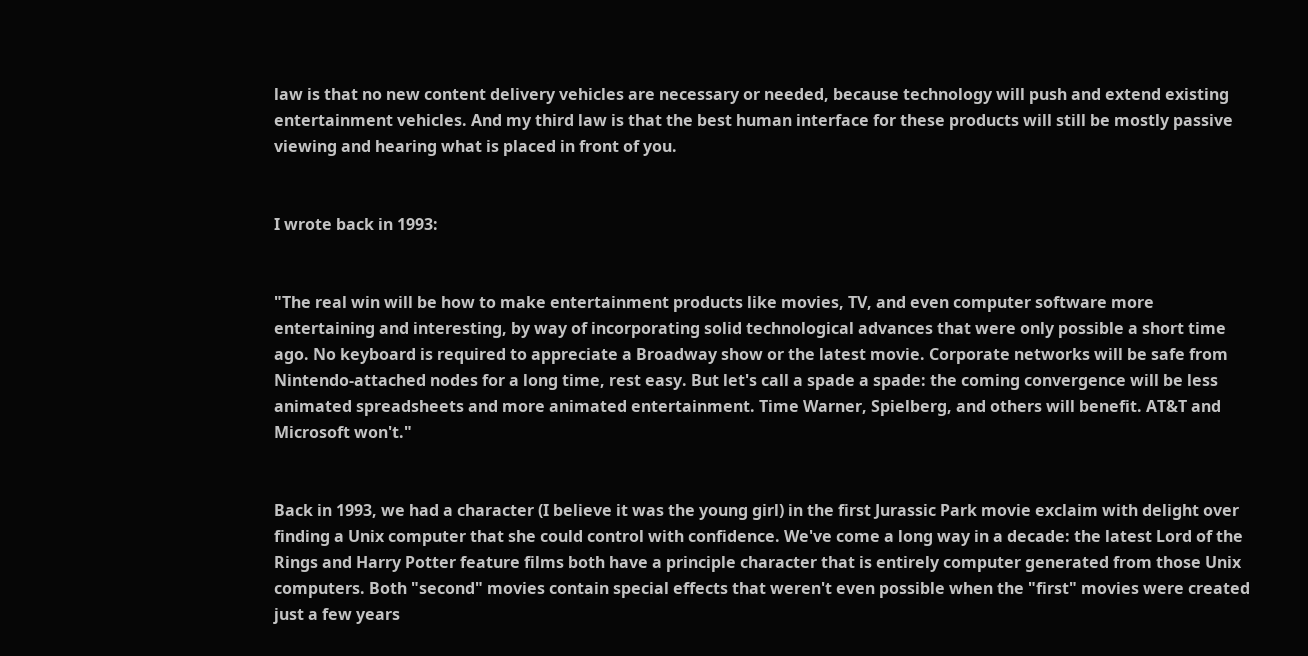law is that no new content delivery vehicles are necessary or needed, because technology will push and extend existing entertainment vehicles. And my third law is that the best human interface for these products will still be mostly passive viewing and hearing what is placed in front of you.


I wrote back in 1993:


"The real win will be how to make entertainment products like movies, TV, and even computer software more entertaining and interesting, by way of incorporating solid technological advances that were only possible a short time ago. No keyboard is required to appreciate a Broadway show or the latest movie. Corporate networks will be safe from Nintendo-attached nodes for a long time, rest easy. But let's call a spade a spade: the coming convergence will be less animated spreadsheets and more animated entertainment. Time Warner, Spielberg, and others will benefit. AT&T and Microsoft won't."


Back in 1993, we had a character (I believe it was the young girl) in the first Jurassic Park movie exclaim with delight over finding a Unix computer that she could control with confidence. We've come a long way in a decade: the latest Lord of the Rings and Harry Potter feature films both have a principle character that is entirely computer generated from those Unix computers. Both "second" movies contain special effects that weren't even possible when the "first" movies were created just a few years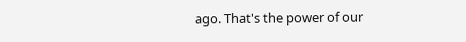ago. That's the power of our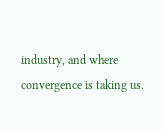industry, and where convergence is taking us.